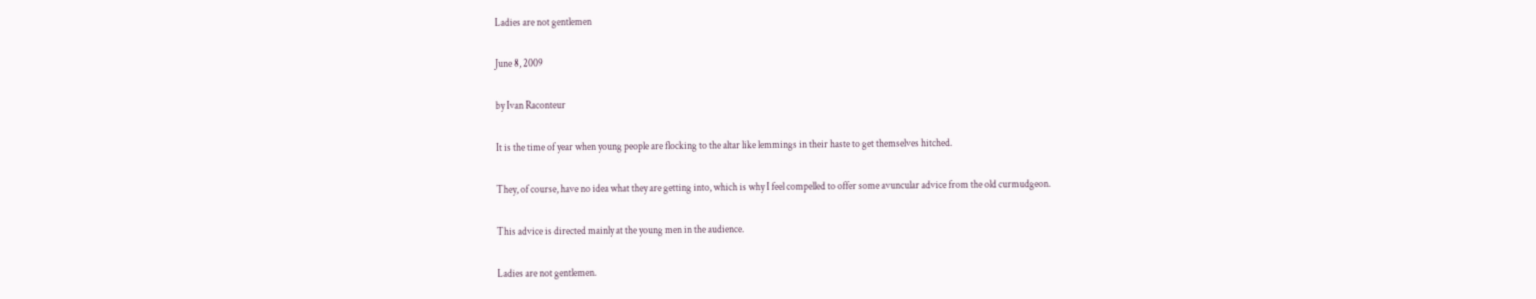Ladies are not gentlemen

June 8, 2009

by Ivan Raconteur

It is the time of year when young people are flocking to the altar like lemmings in their haste to get themselves hitched.

They, of course, have no idea what they are getting into, which is why I feel compelled to offer some avuncular advice from the old curmudgeon.

This advice is directed mainly at the young men in the audience.

Ladies are not gentlemen.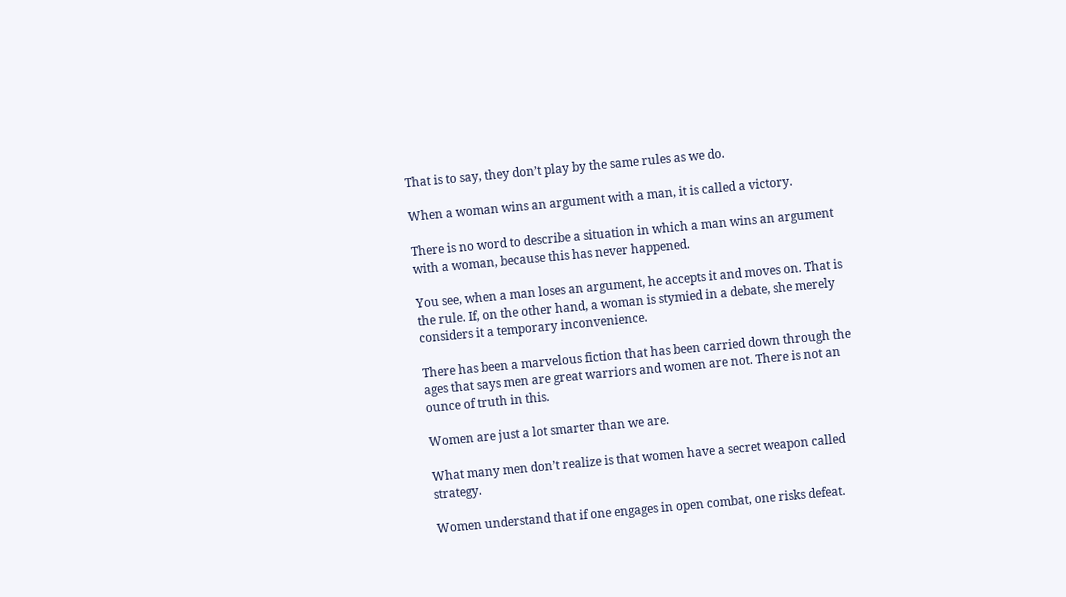That is to say, they don’t play by the same rules as we do.

When a woman wins an argument with a man, it is called a victory.

There is no word to describe a situation in which a man wins an argument with a woman, because this has never happened.

You see, when a man loses an argument, he accepts it and moves on. That is the rule. If, on the other hand, a woman is stymied in a debate, she merely considers it a temporary inconvenience.

There has been a marvelous fiction that has been carried down through the ages that says men are great warriors and women are not. There is not an ounce of truth in this.

Women are just a lot smarter than we are.

What many men don’t realize is that women have a secret weapon called strategy.

Women understand that if one engages in open combat, one risks defeat.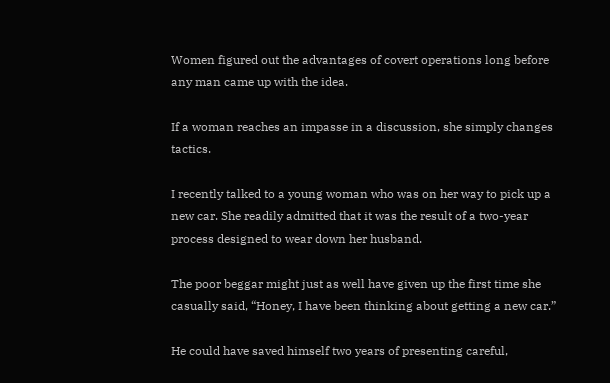Women figured out the advantages of covert operations long before any man came up with the idea.

If a woman reaches an impasse in a discussion, she simply changes tactics.

I recently talked to a young woman who was on her way to pick up a new car. She readily admitted that it was the result of a two-year process designed to wear down her husband.

The poor beggar might just as well have given up the first time she casually said, “Honey, I have been thinking about getting a new car.”

He could have saved himself two years of presenting careful,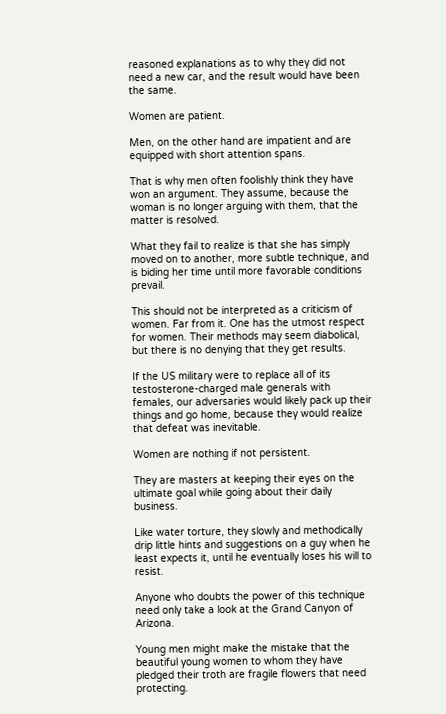reasoned explanations as to why they did not need a new car, and the result would have been the same.

Women are patient.

Men, on the other hand are impatient and are equipped with short attention spans.

That is why men often foolishly think they have won an argument. They assume, because the woman is no longer arguing with them, that the matter is resolved.

What they fail to realize is that she has simply moved on to another, more subtle technique, and is biding her time until more favorable conditions prevail.

This should not be interpreted as a criticism of women. Far from it. One has the utmost respect for women. Their methods may seem diabolical, but there is no denying that they get results.

If the US military were to replace all of its testosterone-charged male generals with females, our adversaries would likely pack up their things and go home, because they would realize that defeat was inevitable.

Women are nothing if not persistent.

They are masters at keeping their eyes on the ultimate goal while going about their daily business.

Like water torture, they slowly and methodically drip little hints and suggestions on a guy when he least expects it, until he eventually loses his will to resist.

Anyone who doubts the power of this technique need only take a look at the Grand Canyon of Arizona.

Young men might make the mistake that the beautiful young women to whom they have pledged their troth are fragile flowers that need protecting.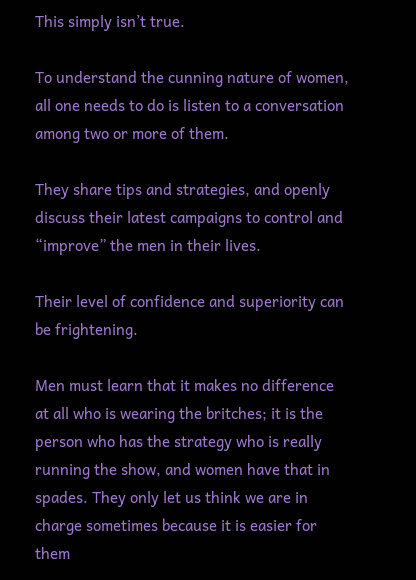This simply isn’t true.

To understand the cunning nature of women, all one needs to do is listen to a conversation among two or more of them.

They share tips and strategies, and openly discuss their latest campaigns to control and “improve” the men in their lives.

Their level of confidence and superiority can be frightening.

Men must learn that it makes no difference at all who is wearing the britches; it is the person who has the strategy who is really running the show, and women have that in spades. They only let us think we are in charge sometimes because it is easier for them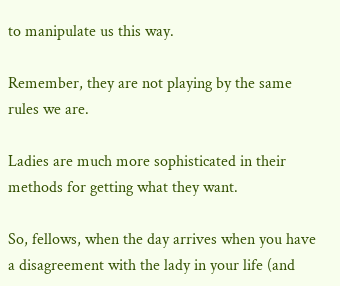to manipulate us this way.

Remember, they are not playing by the same rules we are.

Ladies are much more sophisticated in their methods for getting what they want.

So, fellows, when the day arrives when you have a disagreement with the lady in your life (and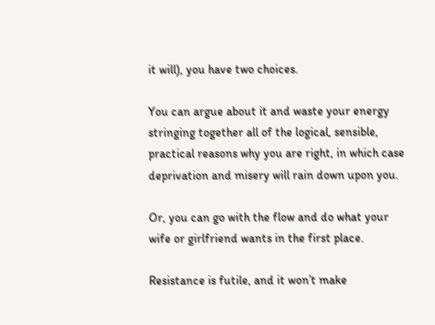it will), you have two choices.

You can argue about it and waste your energy stringing together all of the logical, sensible, practical reasons why you are right, in which case deprivation and misery will rain down upon you.

Or, you can go with the flow and do what your wife or girlfriend wants in the first place.

Resistance is futile, and it won’t make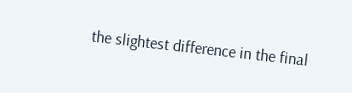the slightest difference in the final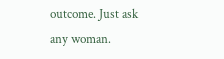outcome. Just ask any woman.